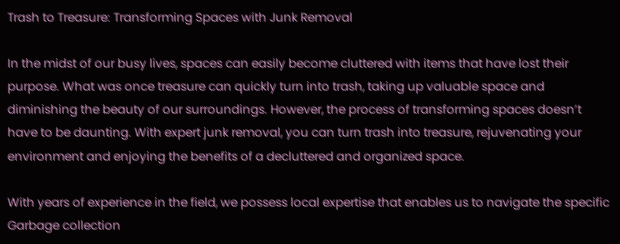Trash to Treasure: Transforming Spaces with Junk Removal

In the midst of our busy lives, spaces can easily become cluttered with items that have lost their purpose. What was once treasure can quickly turn into trash, taking up valuable space and diminishing the beauty of our surroundings. However, the process of transforming spaces doesn’t have to be daunting. With expert junk removal, you can turn trash into treasure, rejuvenating your environment and enjoying the benefits of a decluttered and organized space.

With years of experience in the field, we possess local expertise that enables us to navigate the specific Garbage collection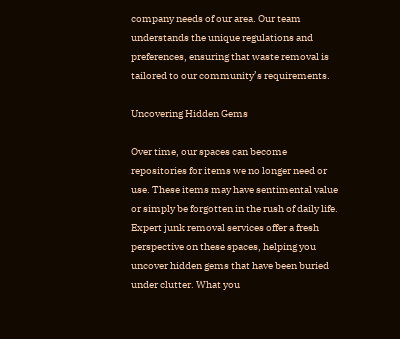company needs of our area. Our team understands the unique regulations and preferences, ensuring that waste removal is tailored to our community’s requirements.

Uncovering Hidden Gems

Over time, our spaces can become repositories for items we no longer need or use. These items may have sentimental value or simply be forgotten in the rush of daily life. Expert junk removal services offer a fresh perspective on these spaces, helping you uncover hidden gems that have been buried under clutter. What you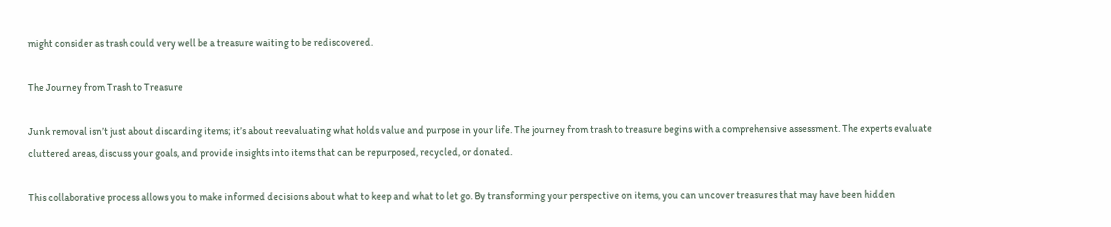might consider as trash could very well be a treasure waiting to be rediscovered.

The Journey from Trash to Treasure

Junk removal isn’t just about discarding items; it’s about reevaluating what holds value and purpose in your life. The journey from trash to treasure begins with a comprehensive assessment. The experts evaluate cluttered areas, discuss your goals, and provide insights into items that can be repurposed, recycled, or donated.

This collaborative process allows you to make informed decisions about what to keep and what to let go. By transforming your perspective on items, you can uncover treasures that may have been hidden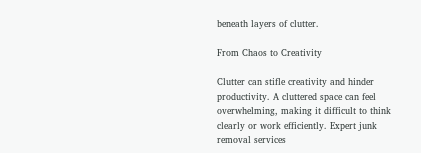beneath layers of clutter.

From Chaos to Creativity

Clutter can stifle creativity and hinder productivity. A cluttered space can feel overwhelming, making it difficult to think clearly or work efficiently. Expert junk removal services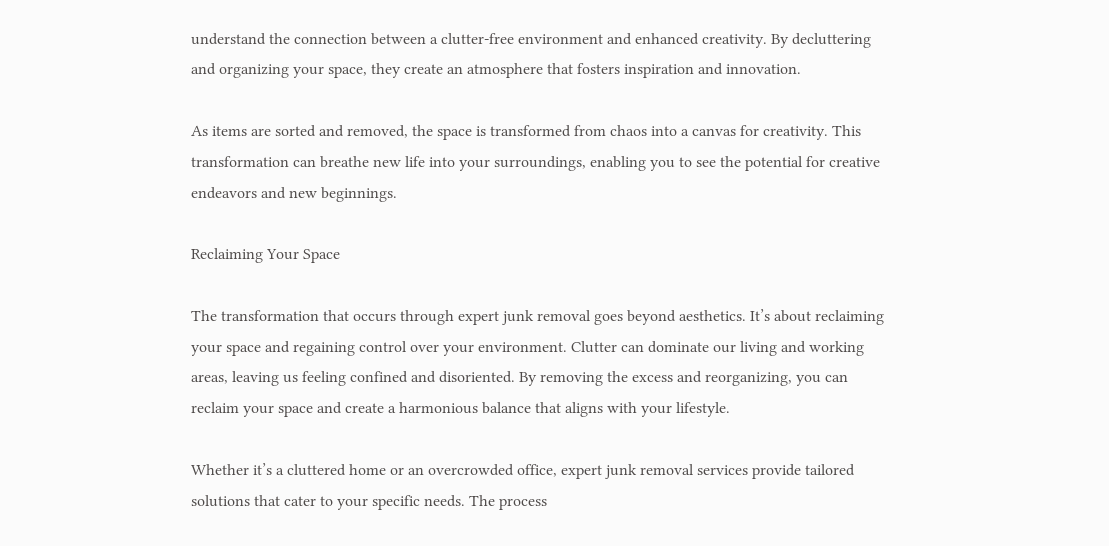understand the connection between a clutter-free environment and enhanced creativity. By decluttering and organizing your space, they create an atmosphere that fosters inspiration and innovation.

As items are sorted and removed, the space is transformed from chaos into a canvas for creativity. This transformation can breathe new life into your surroundings, enabling you to see the potential for creative endeavors and new beginnings.

Reclaiming Your Space

The transformation that occurs through expert junk removal goes beyond aesthetics. It’s about reclaiming your space and regaining control over your environment. Clutter can dominate our living and working areas, leaving us feeling confined and disoriented. By removing the excess and reorganizing, you can reclaim your space and create a harmonious balance that aligns with your lifestyle.

Whether it’s a cluttered home or an overcrowded office, expert junk removal services provide tailored solutions that cater to your specific needs. The process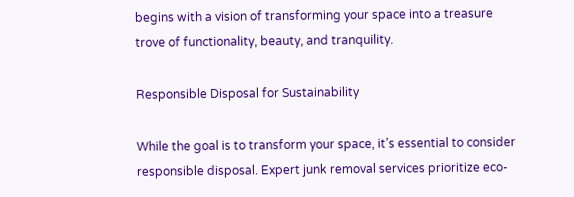begins with a vision of transforming your space into a treasure trove of functionality, beauty, and tranquility.

Responsible Disposal for Sustainability

While the goal is to transform your space, it’s essential to consider responsible disposal. Expert junk removal services prioritize eco-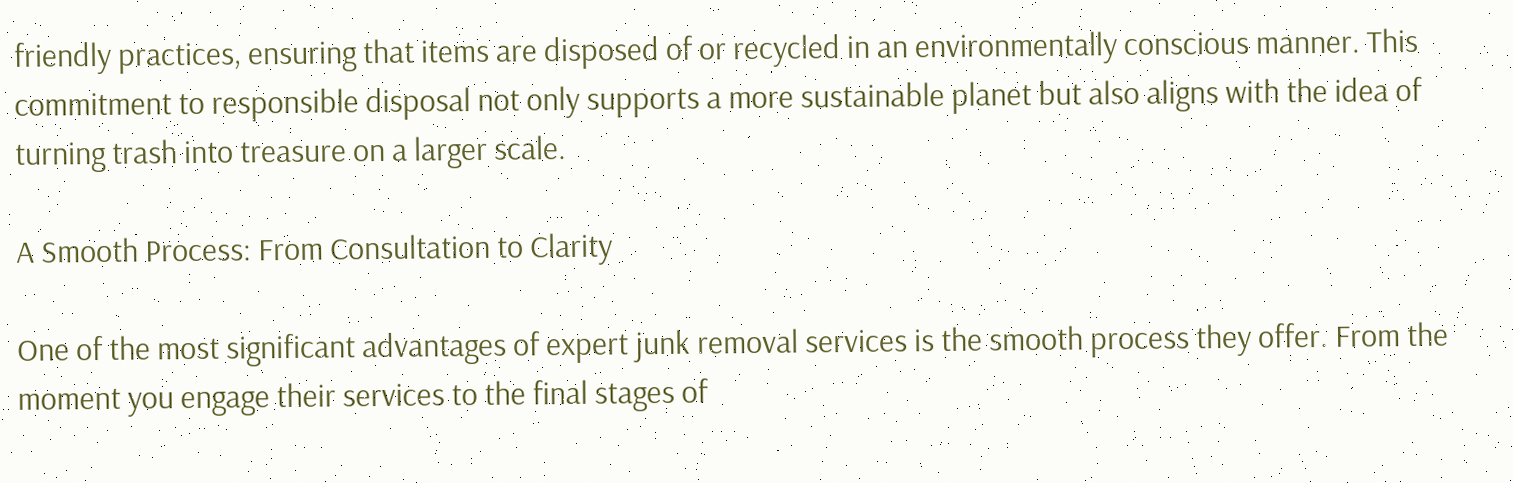friendly practices, ensuring that items are disposed of or recycled in an environmentally conscious manner. This commitment to responsible disposal not only supports a more sustainable planet but also aligns with the idea of turning trash into treasure on a larger scale.

A Smooth Process: From Consultation to Clarity

One of the most significant advantages of expert junk removal services is the smooth process they offer. From the moment you engage their services to the final stages of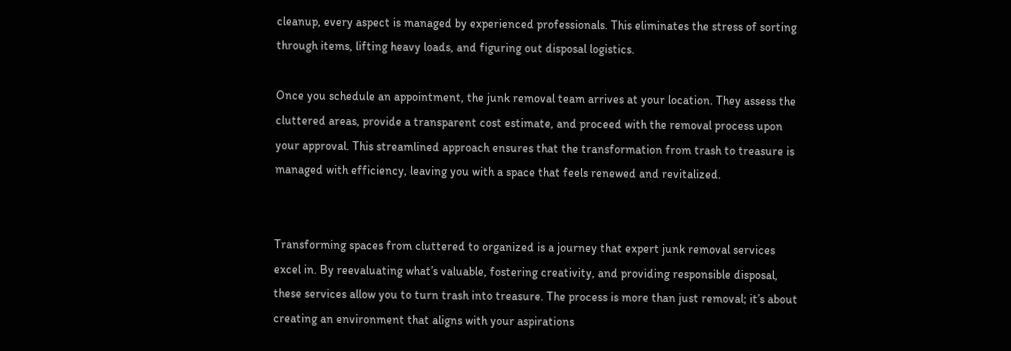cleanup, every aspect is managed by experienced professionals. This eliminates the stress of sorting through items, lifting heavy loads, and figuring out disposal logistics.

Once you schedule an appointment, the junk removal team arrives at your location. They assess the cluttered areas, provide a transparent cost estimate, and proceed with the removal process upon your approval. This streamlined approach ensures that the transformation from trash to treasure is managed with efficiency, leaving you with a space that feels renewed and revitalized.


Transforming spaces from cluttered to organized is a journey that expert junk removal services excel in. By reevaluating what’s valuable, fostering creativity, and providing responsible disposal, these services allow you to turn trash into treasure. The process is more than just removal; it’s about creating an environment that aligns with your aspirations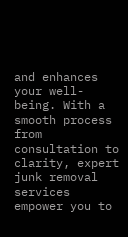and enhances your well-being. With a smooth process from consultation to clarity, expert junk removal services empower you to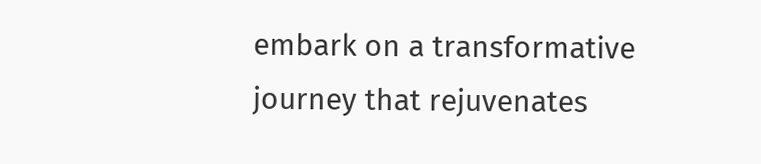embark on a transformative journey that rejuvenates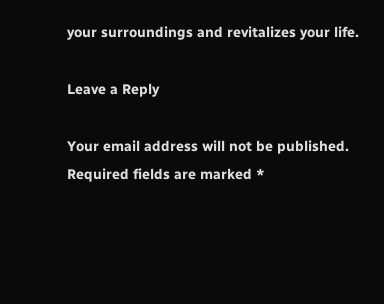your surroundings and revitalizes your life.

Leave a Reply

Your email address will not be published. Required fields are marked *